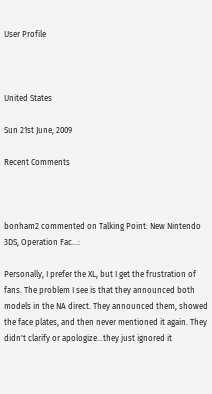User Profile



United States

Sun 21st June, 2009

Recent Comments



bonham2 commented on Talking Point: New Nintendo 3DS, Operation Fac...:

Personally, I prefer the XL, but I get the frustration of fans. The problem I see is that they announced both models in the NA direct. They announced them, showed the face plates, and then never mentioned it again. They didn't clarify or apologize...they just ignored it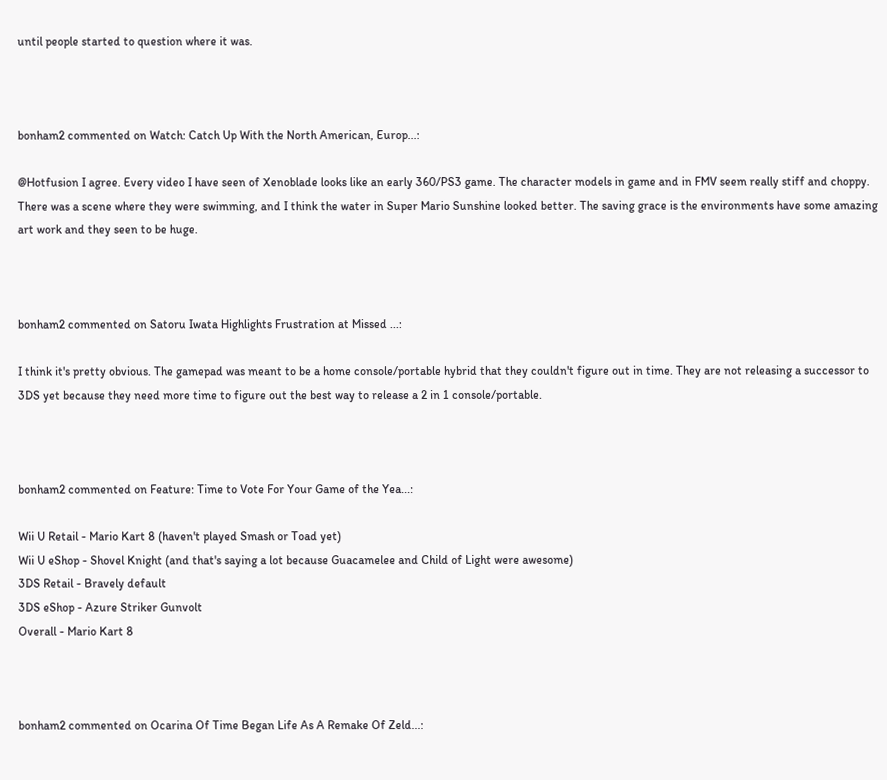until people started to question where it was.



bonham2 commented on Watch: Catch Up With the North American, Europ...:

@Hotfusion I agree. Every video I have seen of Xenoblade looks like an early 360/PS3 game. The character models in game and in FMV seem really stiff and choppy. There was a scene where they were swimming, and I think the water in Super Mario Sunshine looked better. The saving grace is the environments have some amazing art work and they seen to be huge.



bonham2 commented on Satoru Iwata Highlights Frustration at Missed ...:

I think it's pretty obvious. The gamepad was meant to be a home console/portable hybrid that they couldn't figure out in time. They are not releasing a successor to 3DS yet because they need more time to figure out the best way to release a 2 in 1 console/portable.



bonham2 commented on Feature: Time to Vote For Your Game of the Yea...:

Wii U Retail - Mario Kart 8 (haven't played Smash or Toad yet)
Wii U eShop - Shovel Knight (and that's saying a lot because Guacamelee and Child of Light were awesome)
3DS Retail - Bravely default
3DS eShop - Azure Striker Gunvolt
Overall - Mario Kart 8



bonham2 commented on Ocarina Of Time Began Life As A Remake Of Zeld...: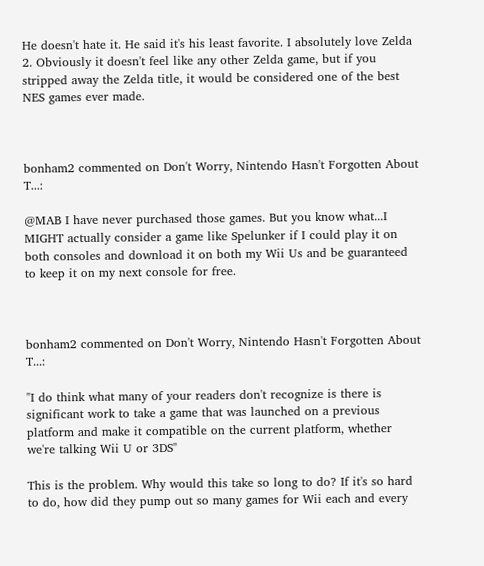He doesn't hate it. He said it's his least favorite. I absolutely love Zelda 2. Obviously it doesn't feel like any other Zelda game, but if you stripped away the Zelda title, it would be considered one of the best NES games ever made.



bonham2 commented on Don't Worry, Nintendo Hasn't Forgotten About T...:

@MAB I have never purchased those games. But you know what...I MIGHT actually consider a game like Spelunker if I could play it on both consoles and download it on both my Wii Us and be guaranteed to keep it on my next console for free.



bonham2 commented on Don't Worry, Nintendo Hasn't Forgotten About T...:

"I do think what many of your readers don't recognize is there is significant work to take a game that was launched on a previous platform and make it compatible on the current platform, whether we're talking Wii U or 3DS"

This is the problem. Why would this take so long to do? If it's so hard to do, how did they pump out so many games for Wii each and every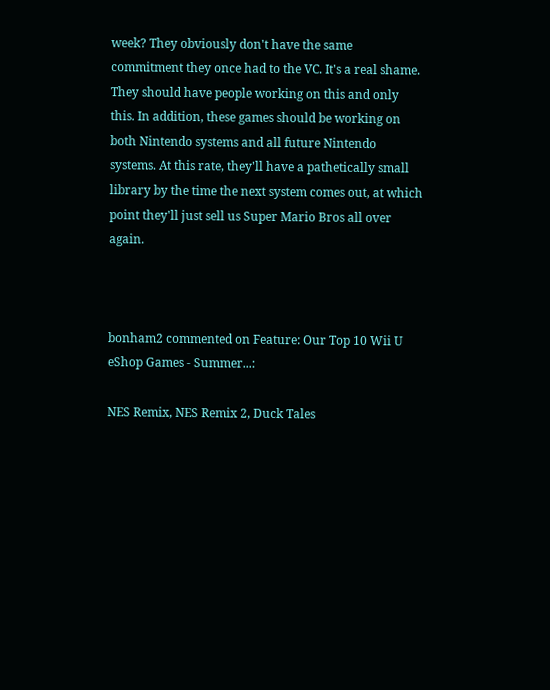week? They obviously don't have the same commitment they once had to the VC. It's a real shame. They should have people working on this and only this. In addition, these games should be working on both Nintendo systems and all future Nintendo systems. At this rate, they'll have a pathetically small library by the time the next system comes out, at which point they'll just sell us Super Mario Bros all over again.



bonham2 commented on Feature: Our Top 10 Wii U eShop Games - Summer...:

NES Remix, NES Remix 2, Duck Tales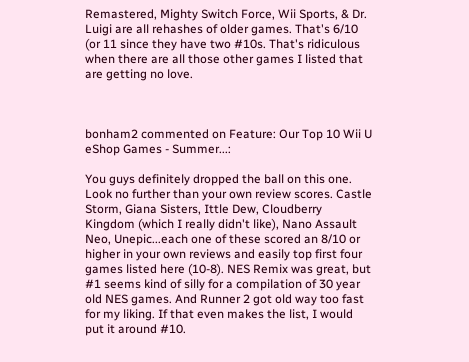Remastered, Mighty Switch Force, Wii Sports, & Dr. Luigi are all rehashes of older games. That's 6/10 (or 11 since they have two #10s. That's ridiculous when there are all those other games I listed that are getting no love.



bonham2 commented on Feature: Our Top 10 Wii U eShop Games - Summer...:

You guys definitely dropped the ball on this one. Look no further than your own review scores. Castle Storm, Giana Sisters, Ittle Dew, Cloudberry Kingdom (which I really didn't like), Nano Assault Neo, Unepic...each one of these scored an 8/10 or higher in your own reviews and easily top first four games listed here (10-8). NES Remix was great, but #1 seems kind of silly for a compilation of 30 year old NES games. And Runner 2 got old way too fast for my liking. If that even makes the list, I would put it around #10.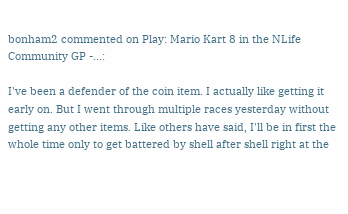bonham2 commented on Play: Mario Kart 8 in the NLife Community GP -...:

I've been a defender of the coin item. I actually like getting it early on. But I went through multiple races yesterday without getting any other items. Like others have said, I'll be in first the whole time only to get battered by shell after shell right at the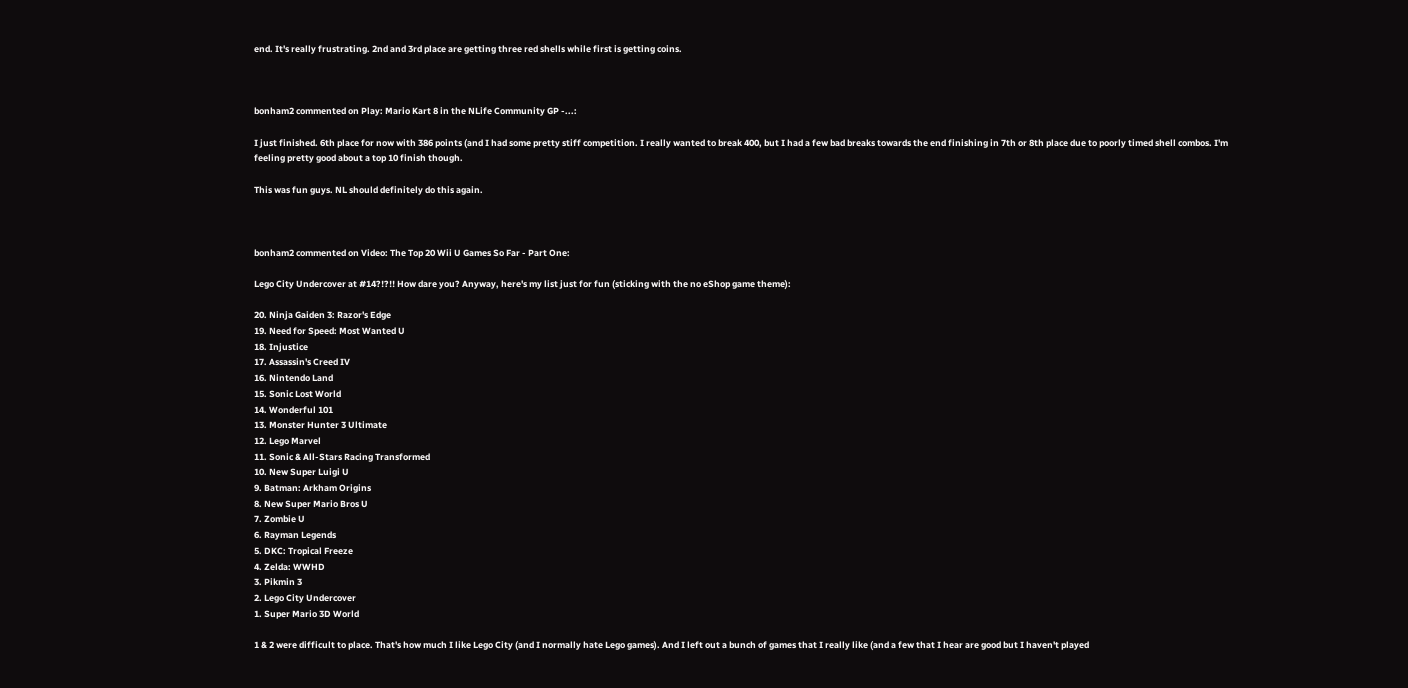end. It's really frustrating. 2nd and 3rd place are getting three red shells while first is getting coins.



bonham2 commented on Play: Mario Kart 8 in the NLife Community GP -...:

I just finished. 6th place for now with 386 points (and I had some pretty stiff competition. I really wanted to break 400, but I had a few bad breaks towards the end finishing in 7th or 8th place due to poorly timed shell combos. I'm feeling pretty good about a top 10 finish though.

This was fun guys. NL should definitely do this again.



bonham2 commented on Video: The Top 20 Wii U Games So Far - Part One:

Lego City Undercover at #14?!?!! How dare you? Anyway, here's my list just for fun (sticking with the no eShop game theme):

20. Ninja Gaiden 3: Razor's Edge
19. Need for Speed: Most Wanted U
18. Injustice
17. Assassin's Creed IV
16. Nintendo Land
15. Sonic Lost World
14. Wonderful 101
13. Monster Hunter 3 Ultimate
12. Lego Marvel
11. Sonic & All-Stars Racing Transformed
10. New Super Luigi U
9. Batman: Arkham Origins
8. New Super Mario Bros U
7. Zombie U
6. Rayman Legends
5. DKC: Tropical Freeze
4. Zelda: WWHD
3. Pikmin 3
2. Lego City Undercover
1. Super Mario 3D World

1 & 2 were difficult to place. That's how much I like Lego City (and I normally hate Lego games). And I left out a bunch of games that I really like (and a few that I hear are good but I haven't played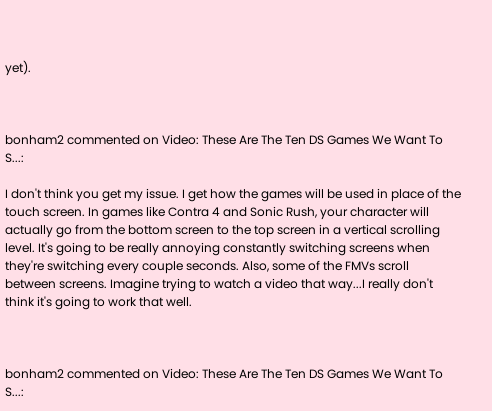yet).



bonham2 commented on Video: These Are The Ten DS Games We Want To S...:

I don't think you get my issue. I get how the games will be used in place of the touch screen. In games like Contra 4 and Sonic Rush, your character will actually go from the bottom screen to the top screen in a vertical scrolling level. It's going to be really annoying constantly switching screens when they're switching every couple seconds. Also, some of the FMVs scroll between screens. Imagine trying to watch a video that way...I really don't think it's going to work that well.



bonham2 commented on Video: These Are The Ten DS Games We Want To S...: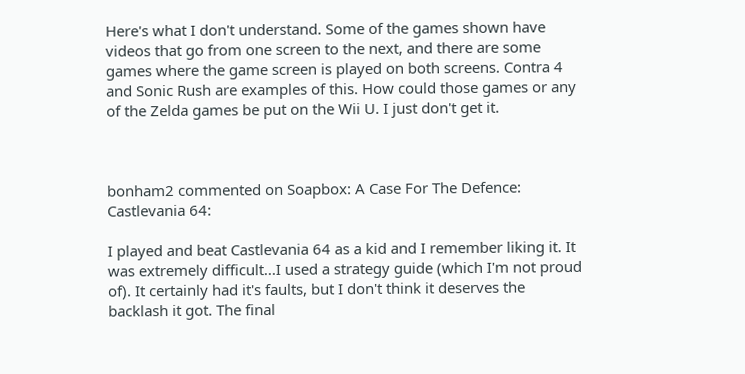Here's what I don't understand. Some of the games shown have videos that go from one screen to the next, and there are some games where the game screen is played on both screens. Contra 4 and Sonic Rush are examples of this. How could those games or any of the Zelda games be put on the Wii U. I just don't get it.



bonham2 commented on Soapbox: A Case For The Defence: Castlevania 64:

I played and beat Castlevania 64 as a kid and I remember liking it. It was extremely difficult...I used a strategy guide (which I'm not proud of). It certainly had it's faults, but I don't think it deserves the backlash it got. The final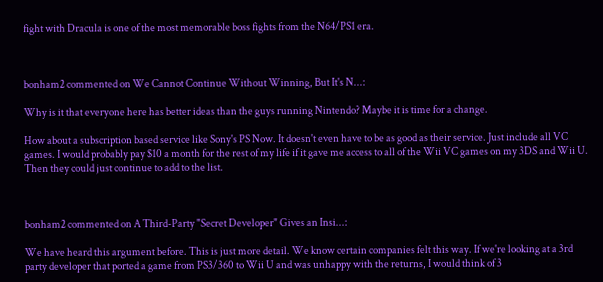fight with Dracula is one of the most memorable boss fights from the N64/PS1 era.



bonham2 commented on We Cannot Continue Without Winning, But It's N...:

Why is it that everyone here has better ideas than the guys running Nintendo? Maybe it is time for a change.

How about a subscription based service like Sony's PS Now. It doesn't even have to be as good as their service. Just include all VC games. I would probably pay $10 a month for the rest of my life if it gave me access to all of the Wii VC games on my 3DS and Wii U. Then they could just continue to add to the list.



bonham2 commented on A Third-Party "Secret Developer" Gives an Insi...:

We have heard this argument before. This is just more detail. We know certain companies felt this way. If we're looking at a 3rd party developer that ported a game from PS3/360 to Wii U and was unhappy with the returns, I would think of 3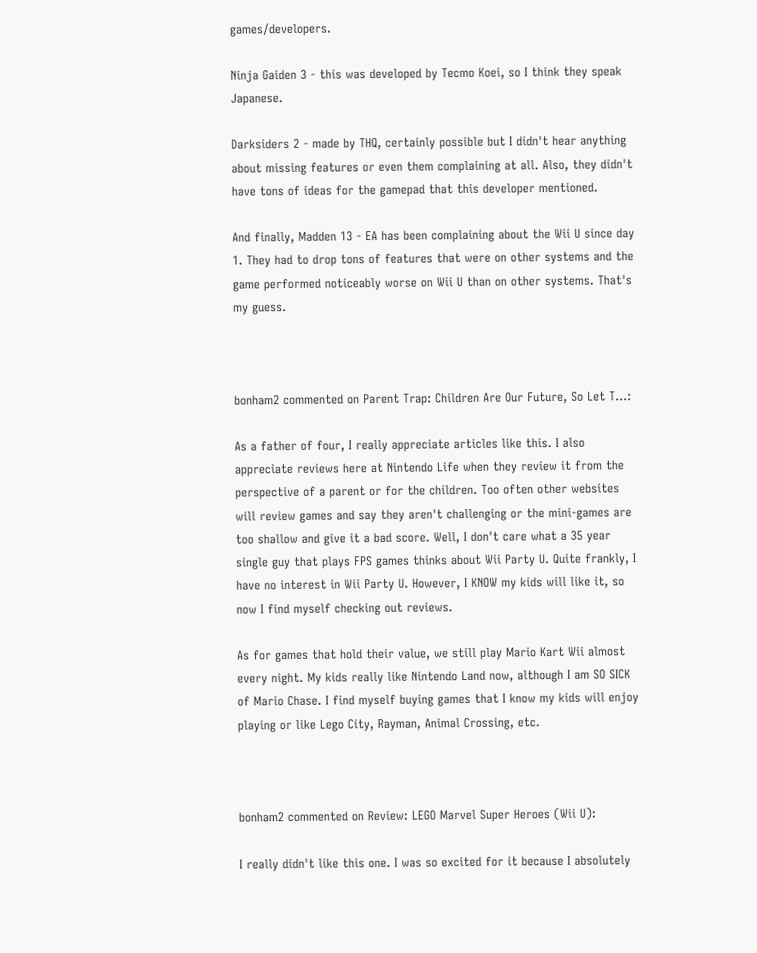games/developers.

Ninja Gaiden 3 - this was developed by Tecmo Koei, so I think they speak Japanese.

Darksiders 2 - made by THQ, certainly possible but I didn't hear anything about missing features or even them complaining at all. Also, they didn't have tons of ideas for the gamepad that this developer mentioned.

And finally, Madden 13 - EA has been complaining about the Wii U since day 1. They had to drop tons of features that were on other systems and the game performed noticeably worse on Wii U than on other systems. That's my guess.



bonham2 commented on Parent Trap: Children Are Our Future, So Let T...:

As a father of four, I really appreciate articles like this. I also appreciate reviews here at Nintendo Life when they review it from the perspective of a parent or for the children. Too often other websites will review games and say they aren't challenging or the mini-games are too shallow and give it a bad score. Well, I don't care what a 35 year single guy that plays FPS games thinks about Wii Party U. Quite frankly, I have no interest in Wii Party U. However, I KNOW my kids will like it, so now I find myself checking out reviews.

As for games that hold their value, we still play Mario Kart Wii almost every night. My kids really like Nintendo Land now, although I am SO SICK of Mario Chase. I find myself buying games that I know my kids will enjoy playing or like Lego City, Rayman, Animal Crossing, etc.



bonham2 commented on Review: LEGO Marvel Super Heroes (Wii U):

I really didn't like this one. I was so excited for it because I absolutely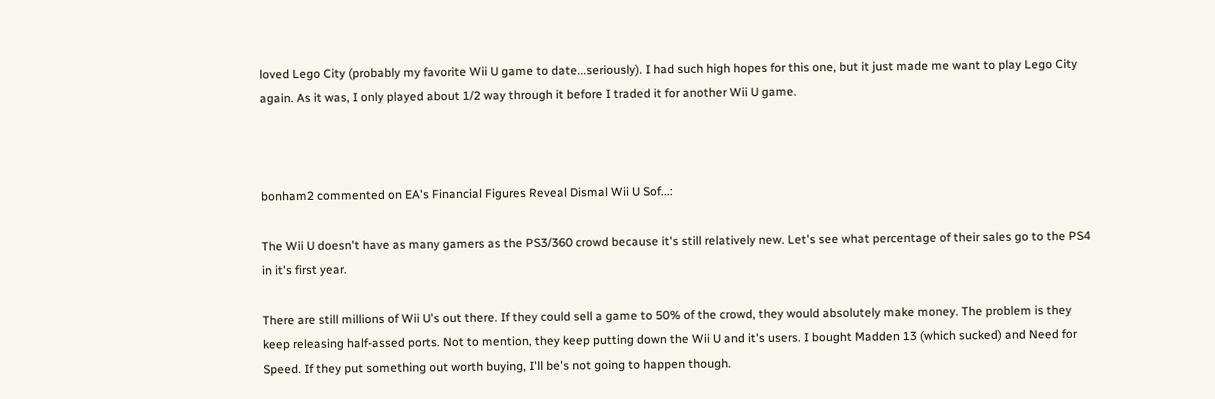loved Lego City (probably my favorite Wii U game to date...seriously). I had such high hopes for this one, but it just made me want to play Lego City again. As it was, I only played about 1/2 way through it before I traded it for another Wii U game.



bonham2 commented on EA's Financial Figures Reveal Dismal Wii U Sof...:

The Wii U doesn't have as many gamers as the PS3/360 crowd because it's still relatively new. Let's see what percentage of their sales go to the PS4 in it's first year.

There are still millions of Wii U's out there. If they could sell a game to 50% of the crowd, they would absolutely make money. The problem is they keep releasing half-assed ports. Not to mention, they keep putting down the Wii U and it's users. I bought Madden 13 (which sucked) and Need for Speed. If they put something out worth buying, I'll be's not going to happen though.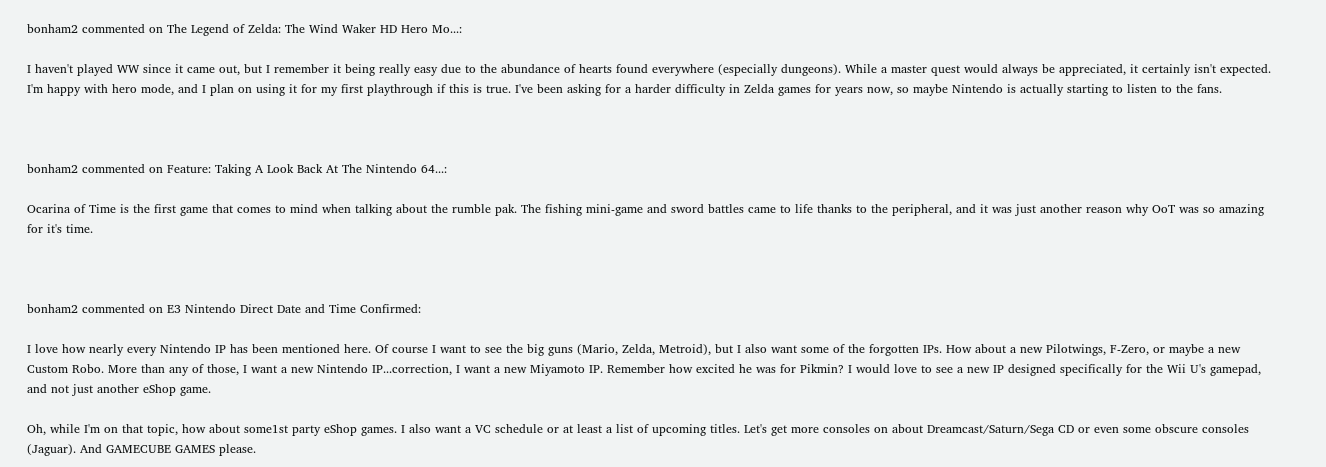bonham2 commented on The Legend of Zelda: The Wind Waker HD Hero Mo...:

I haven't played WW since it came out, but I remember it being really easy due to the abundance of hearts found everywhere (especially dungeons). While a master quest would always be appreciated, it certainly isn't expected. I'm happy with hero mode, and I plan on using it for my first playthrough if this is true. I've been asking for a harder difficulty in Zelda games for years now, so maybe Nintendo is actually starting to listen to the fans.



bonham2 commented on Feature: Taking A Look Back At The Nintendo 64...:

Ocarina of Time is the first game that comes to mind when talking about the rumble pak. The fishing mini-game and sword battles came to life thanks to the peripheral, and it was just another reason why OoT was so amazing for it's time.



bonham2 commented on E3 Nintendo Direct Date and Time Confirmed:

I love how nearly every Nintendo IP has been mentioned here. Of course I want to see the big guns (Mario, Zelda, Metroid), but I also want some of the forgotten IPs. How about a new Pilotwings, F-Zero, or maybe a new Custom Robo. More than any of those, I want a new Nintendo IP...correction, I want a new Miyamoto IP. Remember how excited he was for Pikmin? I would love to see a new IP designed specifically for the Wii U's gamepad, and not just another eShop game.

Oh, while I'm on that topic, how about some1st party eShop games. I also want a VC schedule or at least a list of upcoming titles. Let's get more consoles on about Dreamcast/Saturn/Sega CD or even some obscure consoles (Jaguar). And GAMECUBE GAMES please.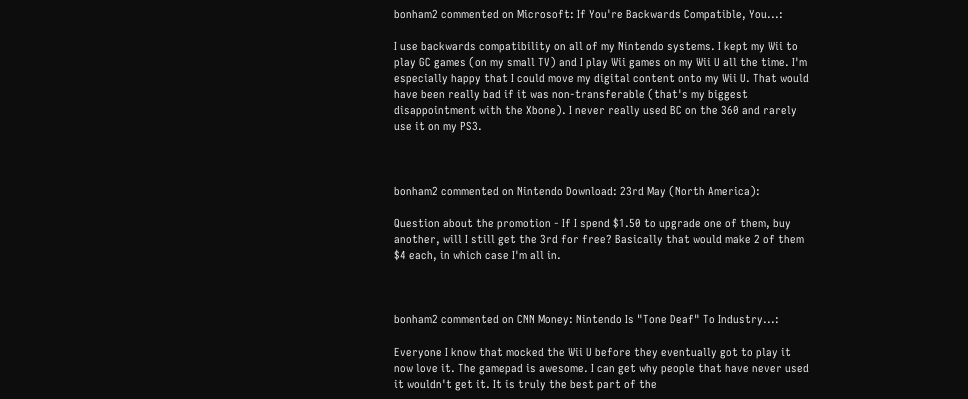bonham2 commented on Microsoft: If You're Backwards Compatible, You...:

I use backwards compatibility on all of my Nintendo systems. I kept my Wii to play GC games (on my small TV) and I play Wii games on my Wii U all the time. I'm especially happy that I could move my digital content onto my Wii U. That would have been really bad if it was non-transferable (that's my biggest disappointment with the Xbone). I never really used BC on the 360 and rarely use it on my PS3.



bonham2 commented on Nintendo Download: 23rd May (North America):

Question about the promotion - If I spend $1.50 to upgrade one of them, buy another, will I still get the 3rd for free? Basically that would make 2 of them $4 each, in which case I'm all in.



bonham2 commented on CNN Money: Nintendo Is "Tone Deaf" To Industry...:

Everyone I know that mocked the Wii U before they eventually got to play it now love it. The gamepad is awesome. I can get why people that have never used it wouldn't get it. It is truly the best part of the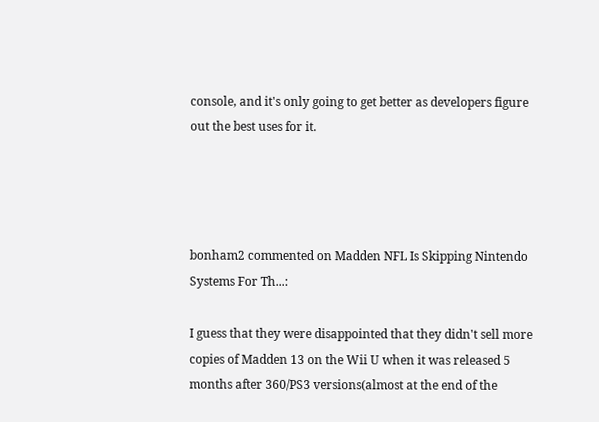console, and it's only going to get better as developers figure out the best uses for it.




bonham2 commented on Madden NFL Is Skipping Nintendo Systems For Th...:

I guess that they were disappointed that they didn't sell more copies of Madden 13 on the Wii U when it was released 5 months after 360/PS3 versions(almost at the end of the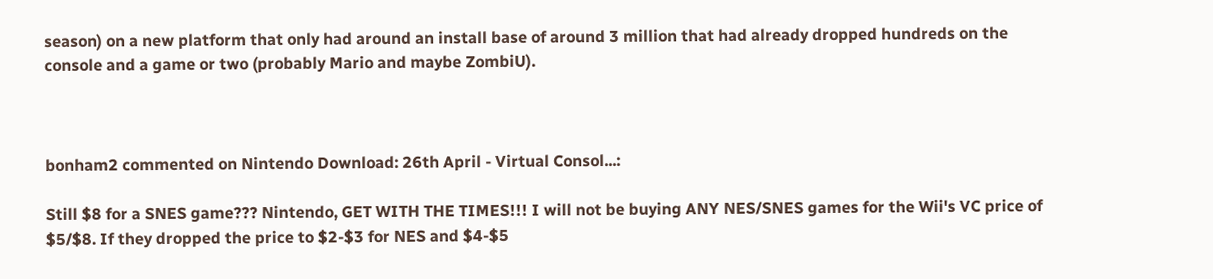season) on a new platform that only had around an install base of around 3 million that had already dropped hundreds on the console and a game or two (probably Mario and maybe ZombiU).



bonham2 commented on Nintendo Download: 26th April - Virtual Consol...:

Still $8 for a SNES game??? Nintendo, GET WITH THE TIMES!!! I will not be buying ANY NES/SNES games for the Wii's VC price of $5/$8. If they dropped the price to $2-$3 for NES and $4-$5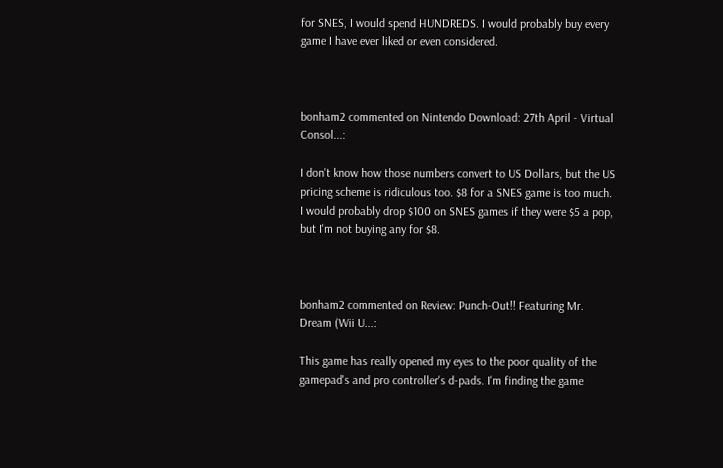for SNES, I would spend HUNDREDS. I would probably buy every game I have ever liked or even considered.



bonham2 commented on Nintendo Download: 27th April - Virtual Consol...:

I don't know how those numbers convert to US Dollars, but the US pricing scheme is ridiculous too. $8 for a SNES game is too much. I would probably drop $100 on SNES games if they were $5 a pop, but I'm not buying any for $8.



bonham2 commented on Review: Punch-Out!! Featuring Mr. Dream (Wii U...:

This game has really opened my eyes to the poor quality of the gamepad's and pro controller's d-pads. I'm finding the game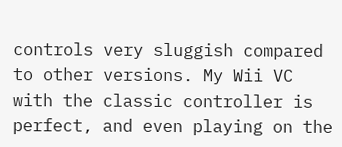controls very sluggish compared to other versions. My Wii VC with the classic controller is perfect, and even playing on the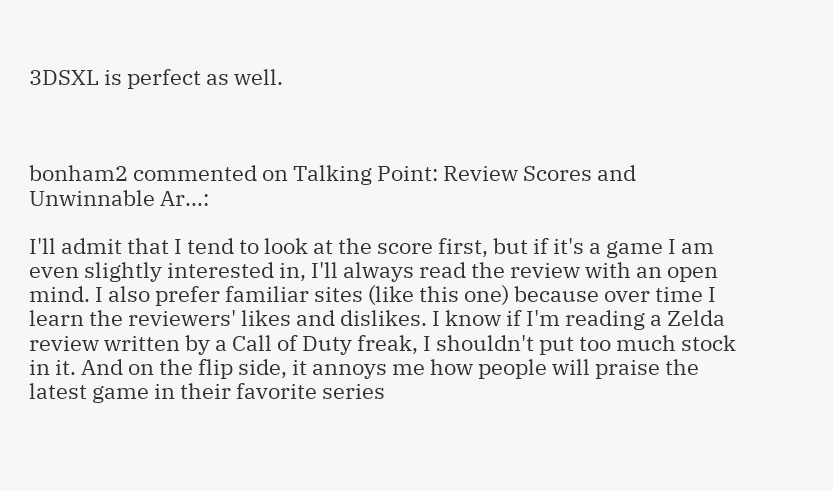3DSXL is perfect as well.



bonham2 commented on Talking Point: Review Scores and Unwinnable Ar...:

I'll admit that I tend to look at the score first, but if it's a game I am even slightly interested in, I'll always read the review with an open mind. I also prefer familiar sites (like this one) because over time I learn the reviewers' likes and dislikes. I know if I'm reading a Zelda review written by a Call of Duty freak, I shouldn't put too much stock in it. And on the flip side, it annoys me how people will praise the latest game in their favorite series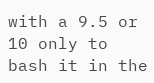with a 9.5 or 10 only to bash it in the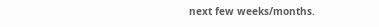next few weeks/months.